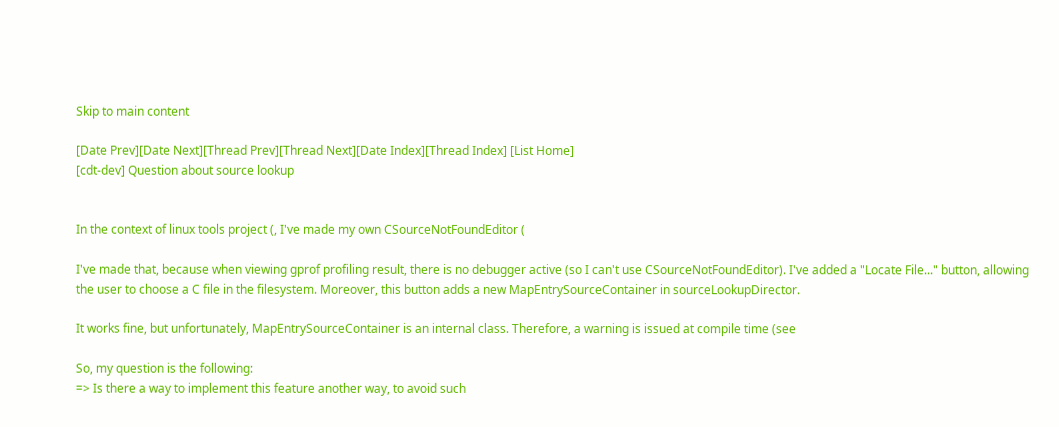Skip to main content

[Date Prev][Date Next][Thread Prev][Thread Next][Date Index][Thread Index] [List Home]
[cdt-dev] Question about source lookup


In the context of linux tools project (, I've made my own CSourceNotFoundEditor (

I've made that, because when viewing gprof profiling result, there is no debugger active (so I can't use CSourceNotFoundEditor). I've added a "Locate File..." button, allowing the user to choose a C file in the filesystem. Moreover, this button adds a new MapEntrySourceContainer in sourceLookupDirector.

It works fine, but unfortunately, MapEntrySourceContainer is an internal class. Therefore, a warning is issued at compile time (see

So, my question is the following:
=> Is there a way to implement this feature another way, to avoid such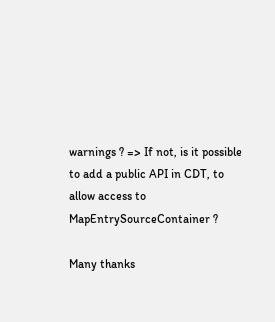warnings ? => If not, is it possible to add a public API in CDT, to allow access to MapEntrySourceContainer ?

Many thanks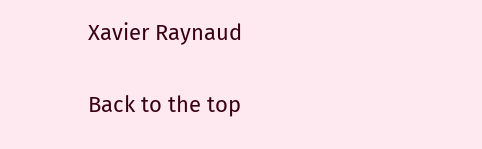Xavier Raynaud

Back to the top